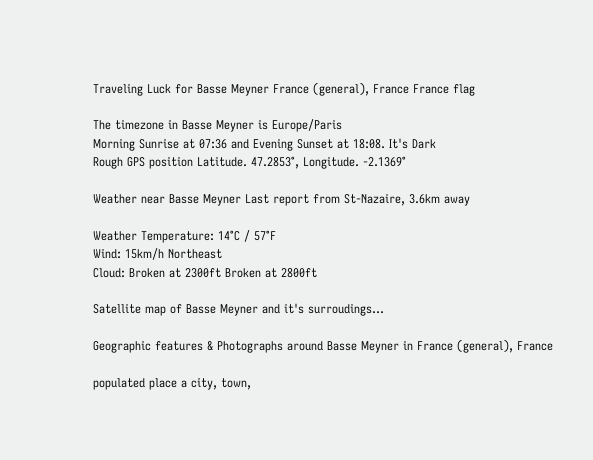Traveling Luck for Basse Meyner France (general), France France flag

The timezone in Basse Meyner is Europe/Paris
Morning Sunrise at 07:36 and Evening Sunset at 18:08. It's Dark
Rough GPS position Latitude. 47.2853°, Longitude. -2.1369°

Weather near Basse Meyner Last report from St-Nazaire, 3.6km away

Weather Temperature: 14°C / 57°F
Wind: 15km/h Northeast
Cloud: Broken at 2300ft Broken at 2800ft

Satellite map of Basse Meyner and it's surroudings...

Geographic features & Photographs around Basse Meyner in France (general), France

populated place a city, town,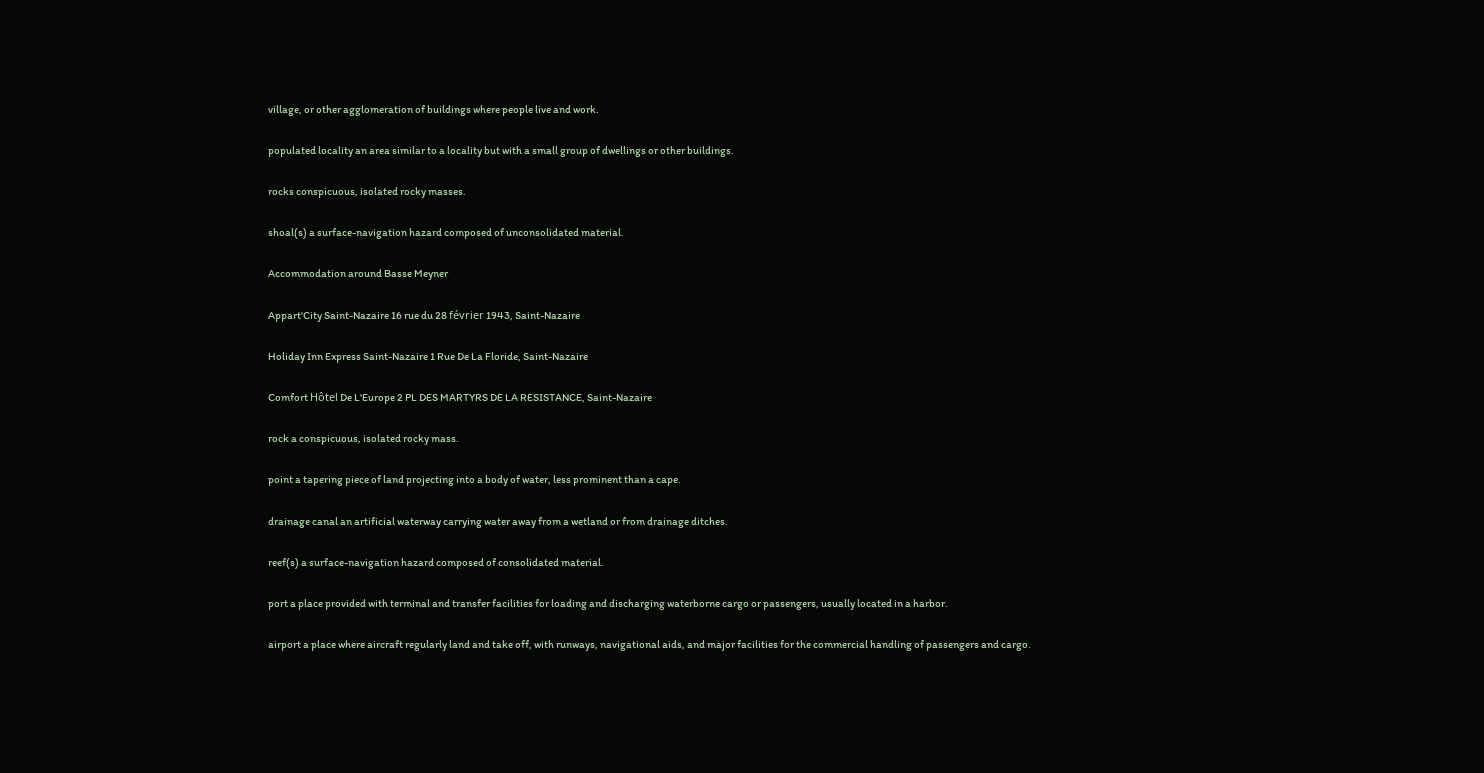village, or other agglomeration of buildings where people live and work.

populated locality an area similar to a locality but with a small group of dwellings or other buildings.

rocks conspicuous, isolated rocky masses.

shoal(s) a surface-navigation hazard composed of unconsolidated material.

Accommodation around Basse Meyner

Appart'City Saint-Nazaire 16 rue du 28 février 1943, Saint-Nazaire

Holiday Inn Express Saint-Nazaire 1 Rue De La Floride, Saint-Nazaire

Comfort Hôtel De L'Europe 2 PL DES MARTYRS DE LA RESISTANCE, Saint-Nazaire

rock a conspicuous, isolated rocky mass.

point a tapering piece of land projecting into a body of water, less prominent than a cape.

drainage canal an artificial waterway carrying water away from a wetland or from drainage ditches.

reef(s) a surface-navigation hazard composed of consolidated material.

port a place provided with terminal and transfer facilities for loading and discharging waterborne cargo or passengers, usually located in a harbor.

airport a place where aircraft regularly land and take off, with runways, navigational aids, and major facilities for the commercial handling of passengers and cargo.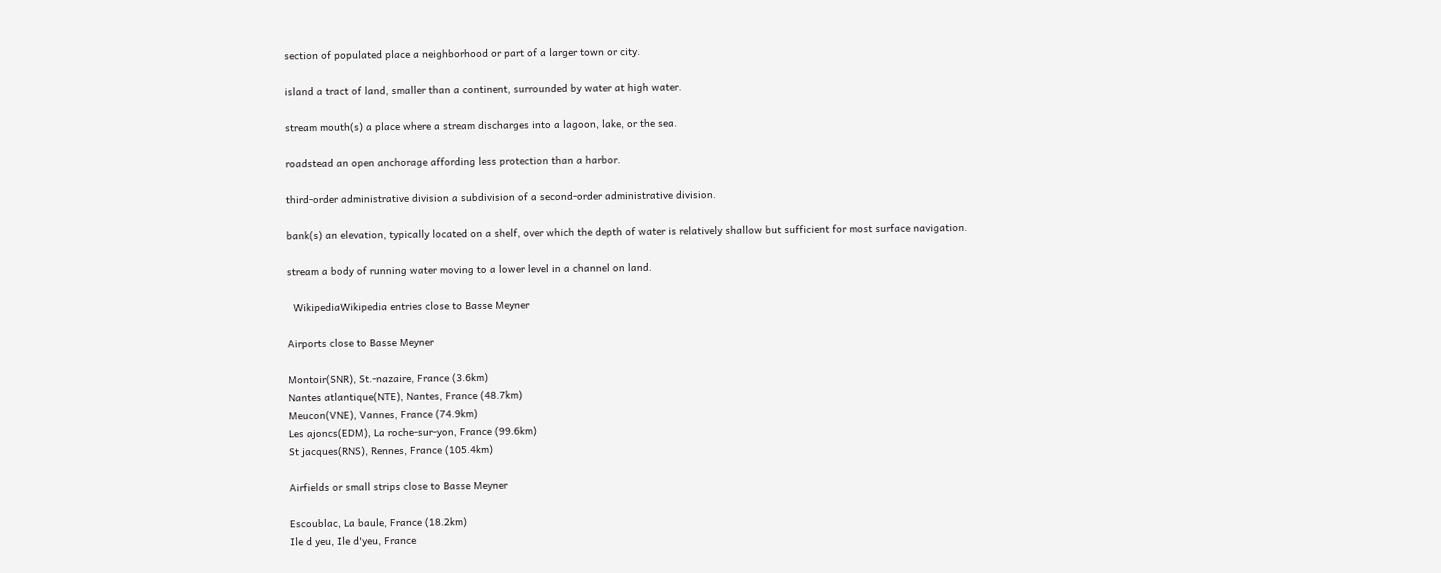section of populated place a neighborhood or part of a larger town or city.

island a tract of land, smaller than a continent, surrounded by water at high water.

stream mouth(s) a place where a stream discharges into a lagoon, lake, or the sea.

roadstead an open anchorage affording less protection than a harbor.

third-order administrative division a subdivision of a second-order administrative division.

bank(s) an elevation, typically located on a shelf, over which the depth of water is relatively shallow but sufficient for most surface navigation.

stream a body of running water moving to a lower level in a channel on land.

  WikipediaWikipedia entries close to Basse Meyner

Airports close to Basse Meyner

Montoir(SNR), St.-nazaire, France (3.6km)
Nantes atlantique(NTE), Nantes, France (48.7km)
Meucon(VNE), Vannes, France (74.9km)
Les ajoncs(EDM), La roche-sur-yon, France (99.6km)
St jacques(RNS), Rennes, France (105.4km)

Airfields or small strips close to Basse Meyner

Escoublac, La baule, France (18.2km)
Ile d yeu, Ile d'yeu, France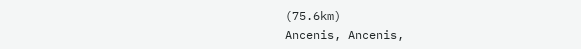(75.6km)
Ancenis, Ancenis,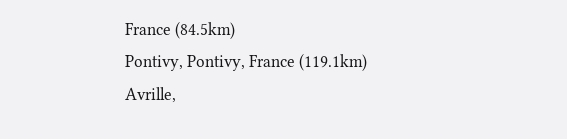France (84.5km)
Pontivy, Pontivy, France (119.1km)
Avrille,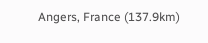Angers, France (137.9km)